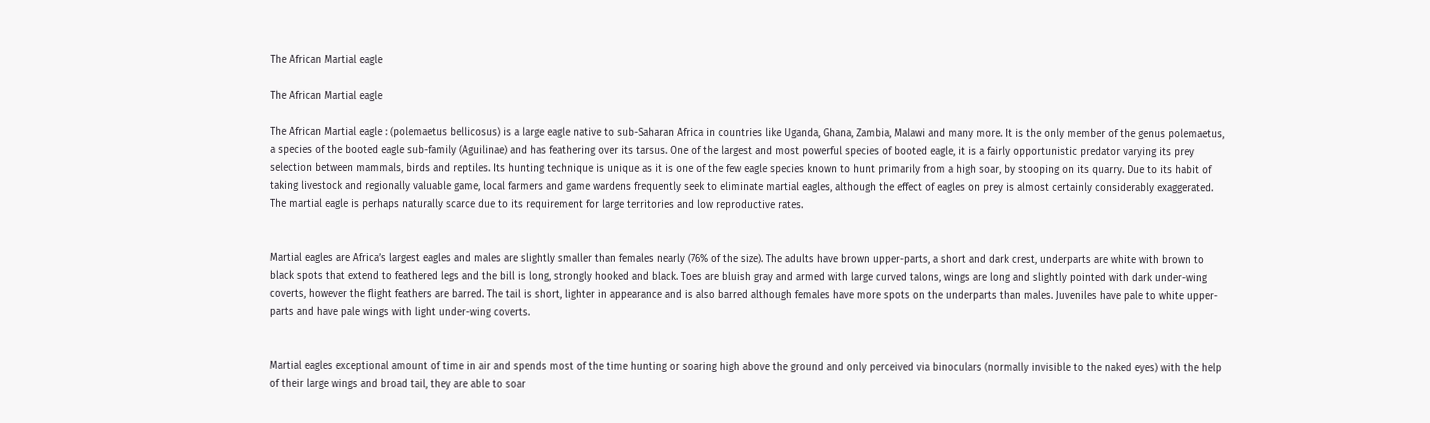The African Martial eagle

The African Martial eagle

The African Martial eagle : (polemaetus bellicosus) is a large eagle native to sub-Saharan Africa in countries like Uganda, Ghana, Zambia, Malawi and many more. It is the only member of the genus polemaetus, a species of the booted eagle sub-family (Aguilinae) and has feathering over its tarsus. One of the largest and most powerful species of booted eagle, it is a fairly opportunistic predator varying its prey selection between mammals, birds and reptiles. Its hunting technique is unique as it is one of the few eagle species known to hunt primarily from a high soar, by stooping on its quarry. Due to its habit of taking livestock and regionally valuable game, local farmers and game wardens frequently seek to eliminate martial eagles, although the effect of eagles on prey is almost certainly considerably exaggerated. The martial eagle is perhaps naturally scarce due to its requirement for large territories and low reproductive rates.


Martial eagles are Africa’s largest eagles and males are slightly smaller than females nearly (76% of the size). The adults have brown upper-parts, a short and dark crest, underparts are white with brown to black spots that extend to feathered legs and the bill is long, strongly hooked and black. Toes are bluish gray and armed with large curved talons, wings are long and slightly pointed with dark under-wing coverts, however the flight feathers are barred. The tail is short, lighter in appearance and is also barred although females have more spots on the underparts than males. Juveniles have pale to white upper-parts and have pale wings with light under-wing coverts.


Martial eagles exceptional amount of time in air and spends most of the time hunting or soaring high above the ground and only perceived via binoculars (normally invisible to the naked eyes) with the help of their large wings and broad tail, they are able to soar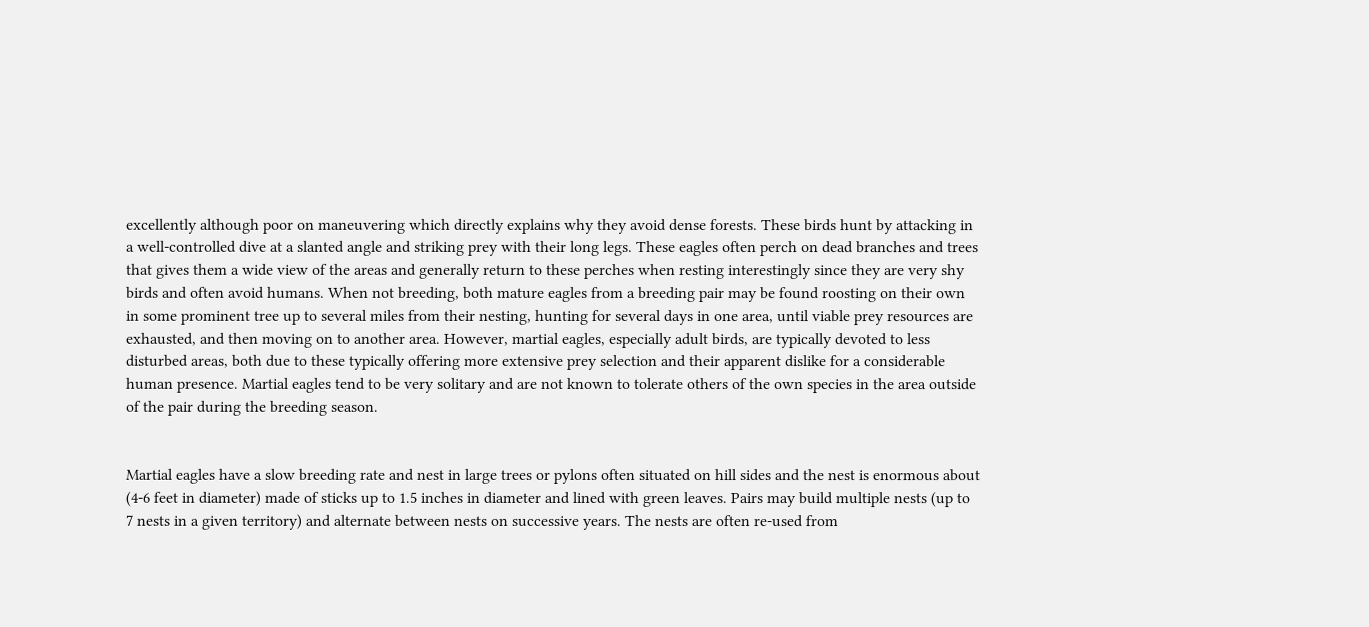excellently although poor on maneuvering which directly explains why they avoid dense forests. These birds hunt by attacking in a well-controlled dive at a slanted angle and striking prey with their long legs. These eagles often perch on dead branches and trees that gives them a wide view of the areas and generally return to these perches when resting interestingly since they are very shy birds and often avoid humans. When not breeding, both mature eagles from a breeding pair may be found roosting on their own in some prominent tree up to several miles from their nesting, hunting for several days in one area, until viable prey resources are exhausted, and then moving on to another area. However, martial eagles, especially adult birds, are typically devoted to less disturbed areas, both due to these typically offering more extensive prey selection and their apparent dislike for a considerable human presence. Martial eagles tend to be very solitary and are not known to tolerate others of the own species in the area outside of the pair during the breeding season.


Martial eagles have a slow breeding rate and nest in large trees or pylons often situated on hill sides and the nest is enormous about (4-6 feet in diameter) made of sticks up to 1.5 inches in diameter and lined with green leaves. Pairs may build multiple nests (up to 7 nests in a given territory) and alternate between nests on successive years. The nests are often re-used from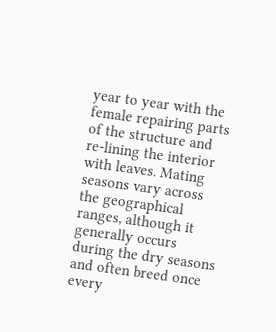year to year with the female repairing parts of the structure and re-lining the interior with leaves. Mating seasons vary across the geographical ranges, although it generally occurs during the dry seasons and often breed once every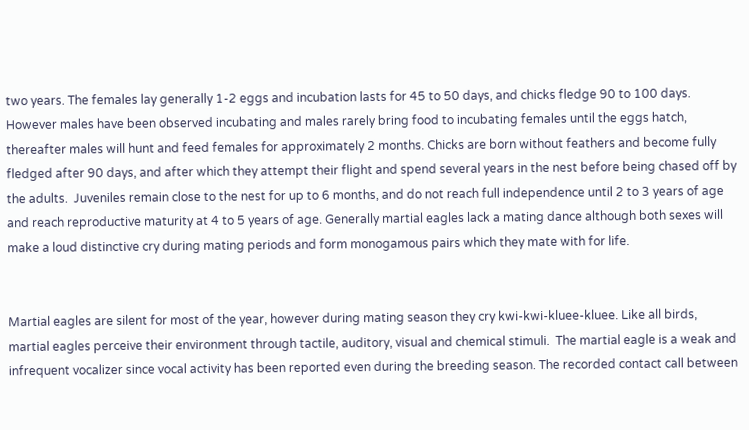two years. The females lay generally 1-2 eggs and incubation lasts for 45 to 50 days, and chicks fledge 90 to 100 days. However males have been observed incubating and males rarely bring food to incubating females until the eggs hatch, thereafter males will hunt and feed females for approximately 2 months. Chicks are born without feathers and become fully fledged after 90 days, and after which they attempt their flight and spend several years in the nest before being chased off by the adults.  Juveniles remain close to the nest for up to 6 months, and do not reach full independence until 2 to 3 years of age and reach reproductive maturity at 4 to 5 years of age. Generally martial eagles lack a mating dance although both sexes will make a loud distinctive cry during mating periods and form monogamous pairs which they mate with for life.


Martial eagles are silent for most of the year, however during mating season they cry kwi-kwi-kluee-kluee. Like all birds, martial eagles perceive their environment through tactile, auditory, visual and chemical stimuli.  The martial eagle is a weak and infrequent vocalizer since vocal activity has been reported even during the breeding season. The recorded contact call between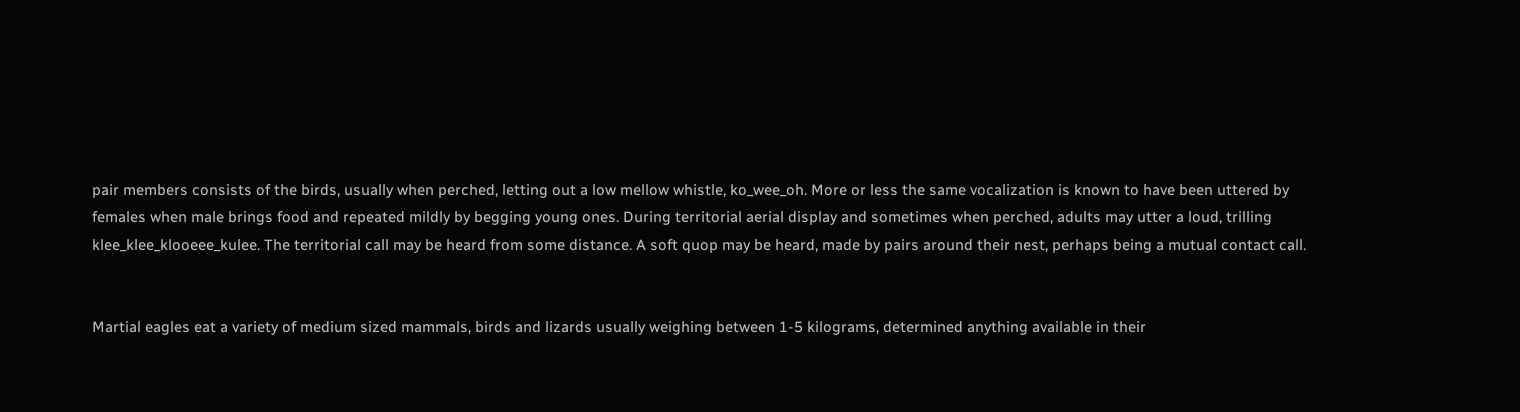pair members consists of the birds, usually when perched, letting out a low mellow whistle, ko_wee_oh. More or less the same vocalization is known to have been uttered by females when male brings food and repeated mildly by begging young ones. During territorial aerial display and sometimes when perched, adults may utter a loud, trilling klee_klee_klooeee_kulee. The territorial call may be heard from some distance. A soft quop may be heard, made by pairs around their nest, perhaps being a mutual contact call.


Martial eagles eat a variety of medium sized mammals, birds and lizards usually weighing between 1-5 kilograms, determined anything available in their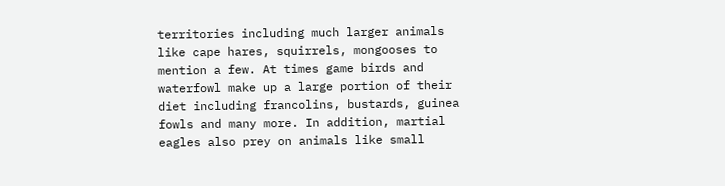territories including much larger animals like cape hares, squirrels, mongooses to mention a few. At times game birds and waterfowl make up a large portion of their diet including francolins, bustards, guinea fowls and many more. In addition, martial eagles also prey on animals like small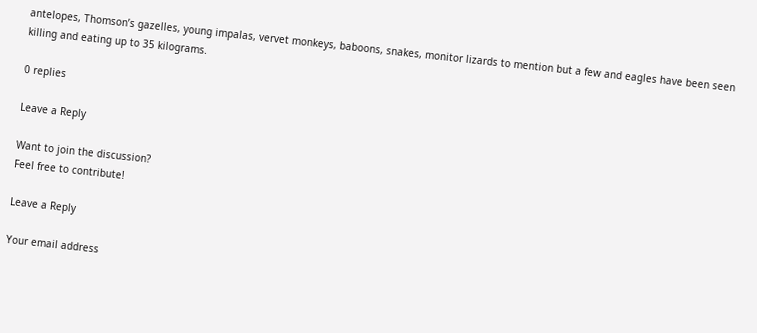antelopes, Thomson’s gazelles, young impalas, vervet monkeys, baboons, snakes, monitor lizards to mention but a few and eagles have been seen killing and eating up to 35 kilograms.

0 replies

Leave a Reply

Want to join the discussion?
Feel free to contribute!

Leave a Reply

Your email address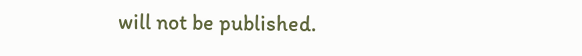will not be published.